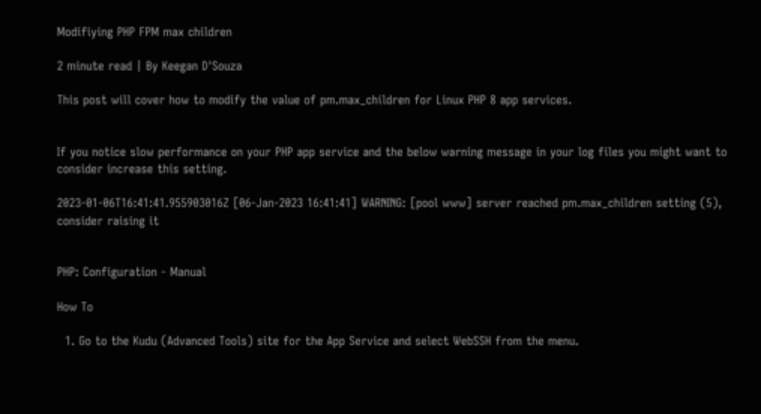Modifiying PHP FPM max children

2 minute read | By Keegan D'Souza

This post will cover how to modify the value of pm.max_children for Linux PHP 8 app services.


If you notice slow performance on your PHP app service and the below warning message in your log files you might want to consider increase this setting.

2023-01-06T16:41:41.955903016Z [06-Jan-2023 16:41:41] WARNING: [pool www] server reached pm.max_children setting (5), consider raising it


PHP: Configuration - Manual

How To

  1. Go to the Kudu (Advanced Tools) site for the App Service and select WebSSH from the menu.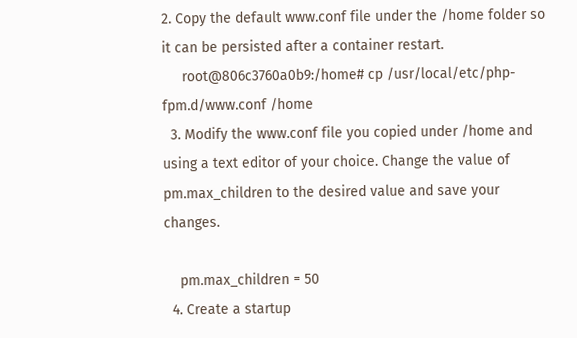2. Copy the default www.conf file under the /home folder so it can be persisted after a container restart.
     root@806c3760a0b9:/home# cp /usr/local/etc/php-fpm.d/www.conf /home
  3. Modify the www.conf file you copied under /home and using a text editor of your choice. Change the value of pm.max_children to the desired value and save your changes.

    pm.max_children = 50
  4. Create a startup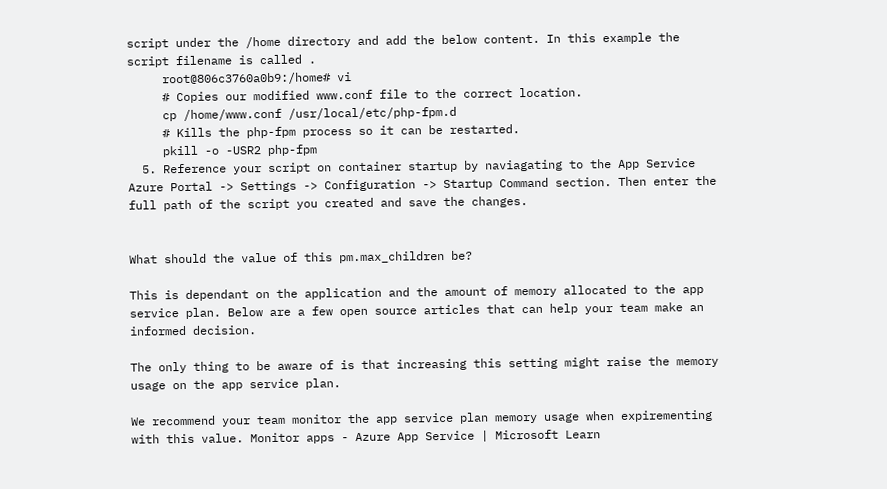script under the /home directory and add the below content. In this example the script filename is called .
     root@806c3760a0b9:/home# vi
     # Copies our modified www.conf file to the correct location.
     cp /home/www.conf /usr/local/etc/php-fpm.d
     # Kills the php-fpm process so it can be restarted.
     pkill -o -USR2 php-fpm
  5. Reference your script on container startup by naviagating to the App Service Azure Portal -> Settings -> Configuration -> Startup Command section. Then enter the full path of the script you created and save the changes.


What should the value of this pm.max_children be?

This is dependant on the application and the amount of memory allocated to the app service plan. Below are a few open source articles that can help your team make an informed decision.

The only thing to be aware of is that increasing this setting might raise the memory usage on the app service plan.

We recommend your team monitor the app service plan memory usage when expirementing with this value. Monitor apps - Azure App Service | Microsoft Learn